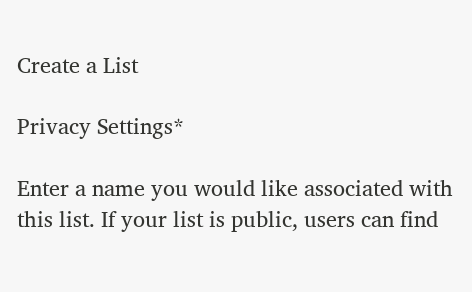Create a List

Privacy Settings*

Enter a name you would like associated with this list. If your list is public, users can find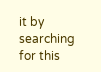it by searching for this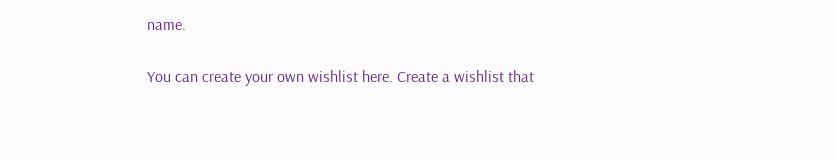name.

You can create your own wishlist here. Create a wishlist that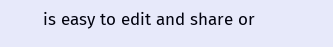is easy to edit and share or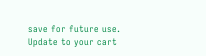save for future use. Update to your cart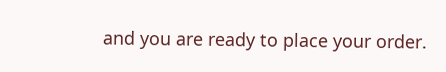and you are ready to place your order.